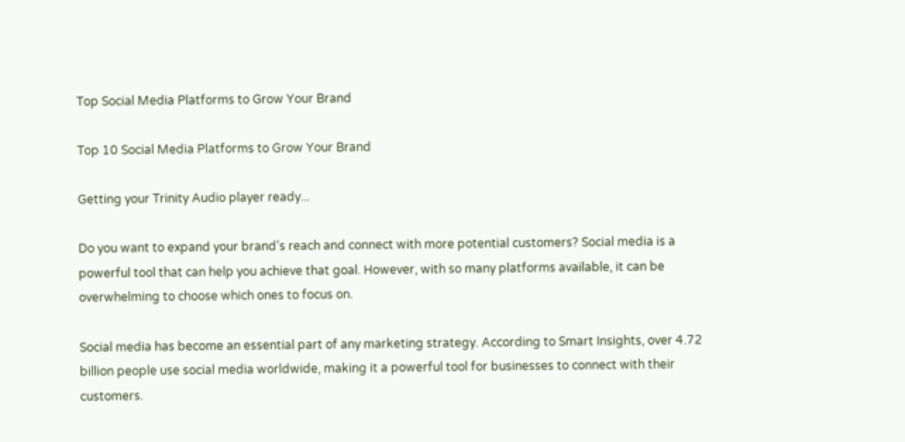Top Social Media Platforms to Grow Your Brand

Top 10 Social Media Platforms to Grow Your Brand

Getting your Trinity Audio player ready...

Do you want to expand your brand’s reach and connect with more potential customers? Social media is a powerful tool that can help you achieve that goal. However, with so many platforms available, it can be overwhelming to choose which ones to focus on.

Social media has become an essential part of any marketing strategy. According to Smart Insights, over 4.72 billion people use social media worldwide, making it a powerful tool for businesses to connect with their customers.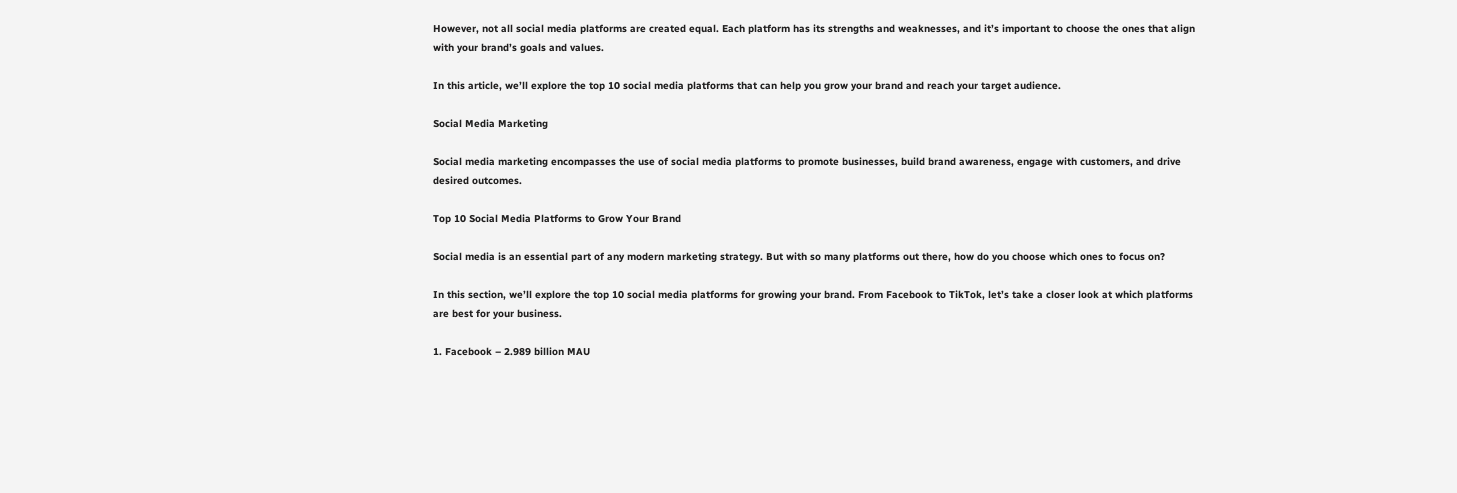However, not all social media platforms are created equal. Each platform has its strengths and weaknesses, and it’s important to choose the ones that align with your brand’s goals and values.

In this article, we’ll explore the top 10 social media platforms that can help you grow your brand and reach your target audience.

Social Media Marketing

Social media marketing encompasses the use of social media platforms to promote businesses, build brand awareness, engage with customers, and drive desired outcomes.

Top 10 Social Media Platforms to Grow Your Brand

Social media is an essential part of any modern marketing strategy. But with so many platforms out there, how do you choose which ones to focus on?

In this section, we’ll explore the top 10 social media platforms for growing your brand. From Facebook to TikTok, let’s take a closer look at which platforms are best for your business.

1. Facebook – 2.989 billion MAU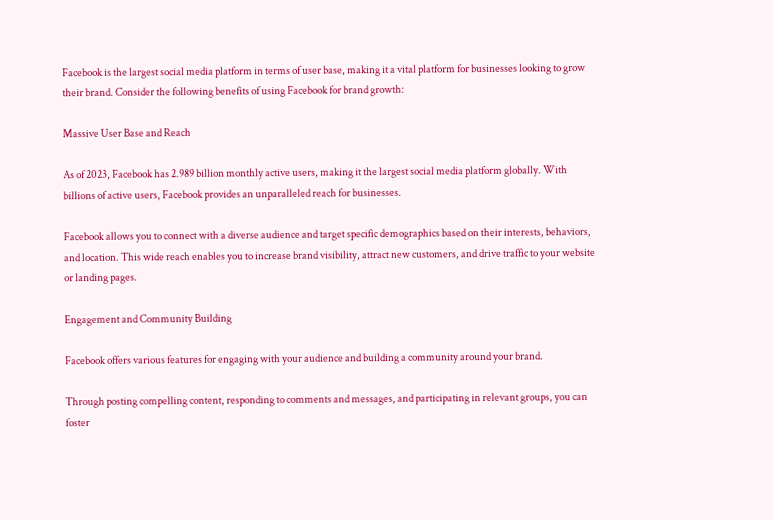Facebook is the largest social media platform in terms of user base, making it a vital platform for businesses looking to grow their brand. Consider the following benefits of using Facebook for brand growth:

Massive User Base and Reach

As of 2023, Facebook has 2.989 billion monthly active users, making it the largest social media platform globally. With billions of active users, Facebook provides an unparalleled reach for businesses.

Facebook allows you to connect with a diverse audience and target specific demographics based on their interests, behaviors, and location. This wide reach enables you to increase brand visibility, attract new customers, and drive traffic to your website or landing pages.

Engagement and Community Building

Facebook offers various features for engaging with your audience and building a community around your brand.

Through posting compelling content, responding to comments and messages, and participating in relevant groups, you can foster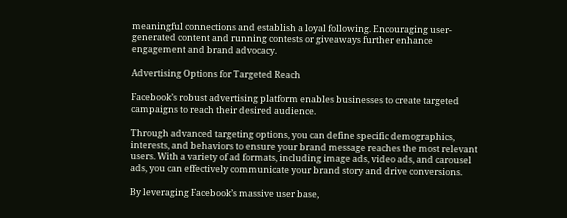meaningful connections and establish a loyal following. Encouraging user-generated content and running contests or giveaways further enhance engagement and brand advocacy.

Advertising Options for Targeted Reach

Facebook’s robust advertising platform enables businesses to create targeted campaigns to reach their desired audience.

Through advanced targeting options, you can define specific demographics, interests, and behaviors to ensure your brand message reaches the most relevant users. With a variety of ad formats, including image ads, video ads, and carousel ads, you can effectively communicate your brand story and drive conversions.

By leveraging Facebook’s massive user base,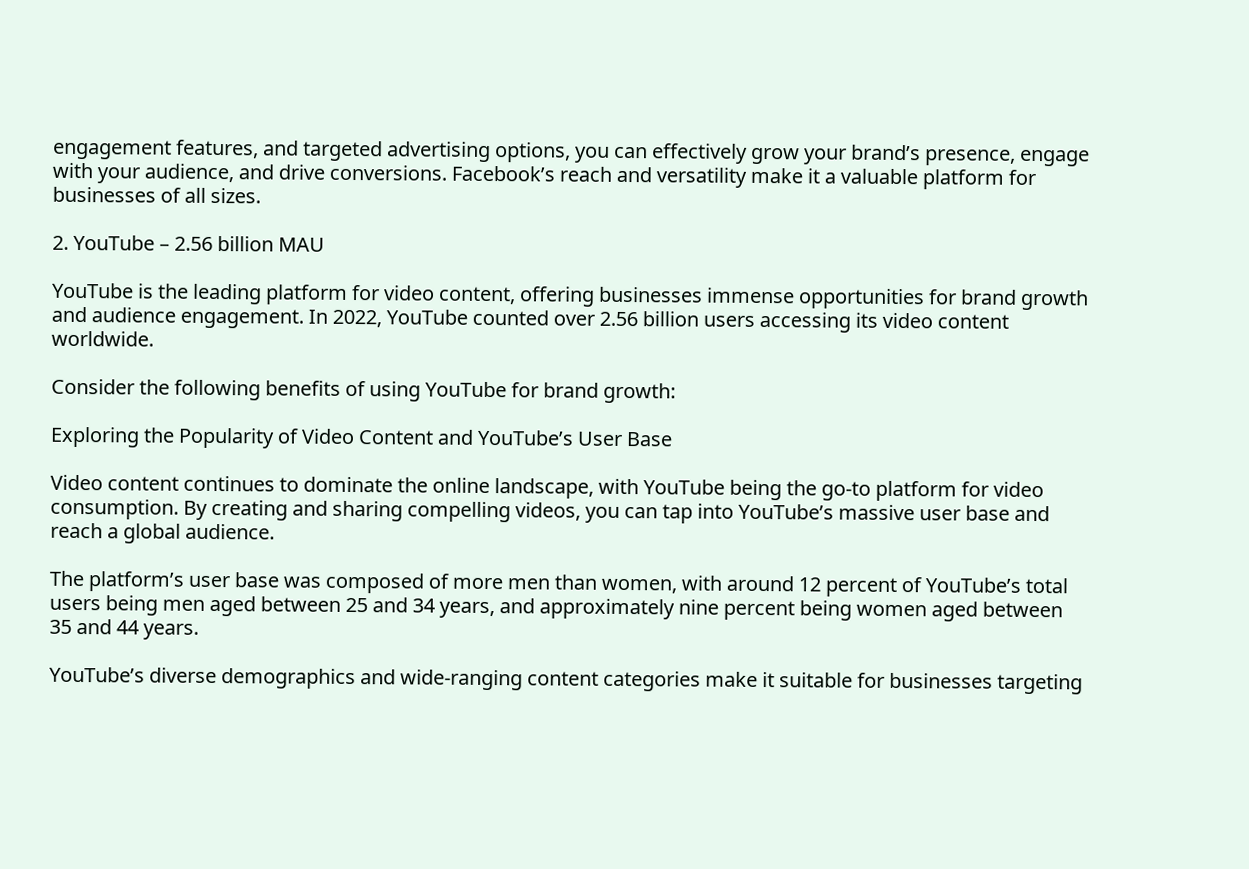engagement features, and targeted advertising options, you can effectively grow your brand’s presence, engage with your audience, and drive conversions. Facebook’s reach and versatility make it a valuable platform for businesses of all sizes.

2. YouTube – 2.56 billion MAU

YouTube is the leading platform for video content, offering businesses immense opportunities for brand growth and audience engagement. In 2022, YouTube counted over 2.56 billion users accessing its video content worldwide.

Consider the following benefits of using YouTube for brand growth:

Exploring the Popularity of Video Content and YouTube’s User Base

Video content continues to dominate the online landscape, with YouTube being the go-to platform for video consumption. By creating and sharing compelling videos, you can tap into YouTube’s massive user base and reach a global audience.

The platform’s user base was composed of more men than women, with around 12 percent of YouTube’s total users being men aged between 25 and 34 years, and approximately nine percent being women aged between 35 and 44 years.

YouTube’s diverse demographics and wide-ranging content categories make it suitable for businesses targeting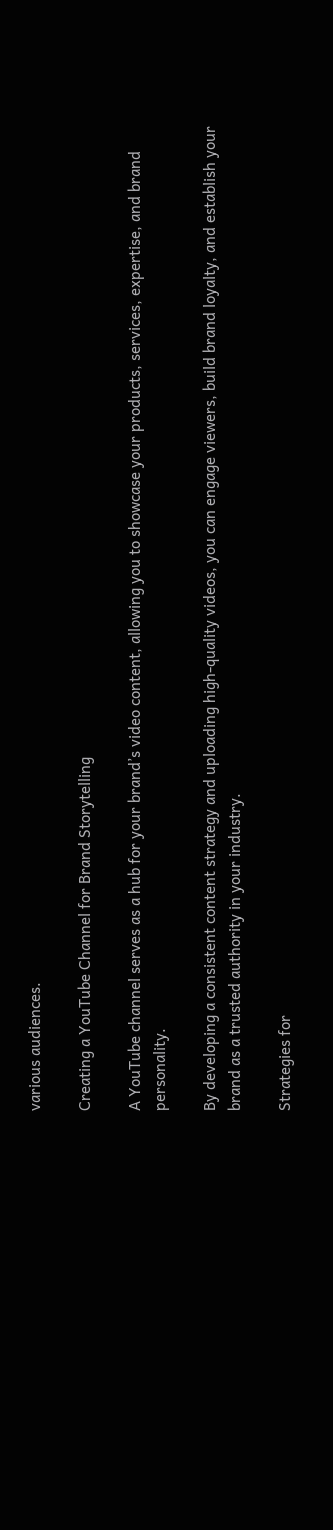various audiences.

Creating a YouTube Channel for Brand Storytelling

A YouTube channel serves as a hub for your brand’s video content, allowing you to showcase your products, services, expertise, and brand personality.

By developing a consistent content strategy and uploading high-quality videos, you can engage viewers, build brand loyalty, and establish your brand as a trusted authority in your industry.

Strategies for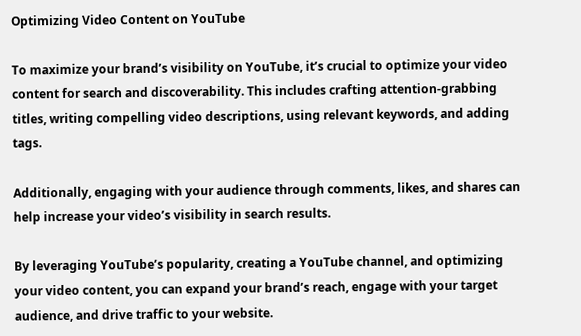Optimizing Video Content on YouTube

To maximize your brand’s visibility on YouTube, it’s crucial to optimize your video content for search and discoverability. This includes crafting attention-grabbing titles, writing compelling video descriptions, using relevant keywords, and adding tags.

Additionally, engaging with your audience through comments, likes, and shares can help increase your video’s visibility in search results.

By leveraging YouTube’s popularity, creating a YouTube channel, and optimizing your video content, you can expand your brand’s reach, engage with your target audience, and drive traffic to your website.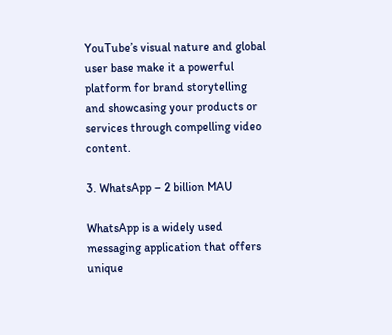YouTube’s visual nature and global user base make it a powerful platform for brand storytelling and showcasing your products or services through compelling video content.

3. WhatsApp – 2 billion MAU

WhatsApp is a widely used messaging application that offers unique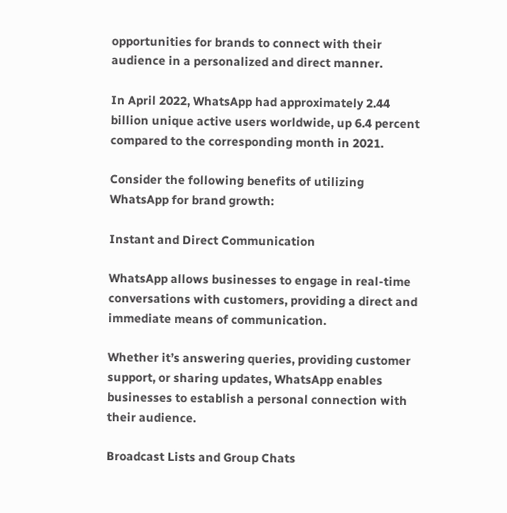opportunities for brands to connect with their audience in a personalized and direct manner.

In April 2022, WhatsApp had approximately 2.44 billion unique active users worldwide, up 6.4 percent compared to the corresponding month in 2021.

Consider the following benefits of utilizing WhatsApp for brand growth:

Instant and Direct Communication

WhatsApp allows businesses to engage in real-time conversations with customers, providing a direct and immediate means of communication.

Whether it’s answering queries, providing customer support, or sharing updates, WhatsApp enables businesses to establish a personal connection with their audience.

Broadcast Lists and Group Chats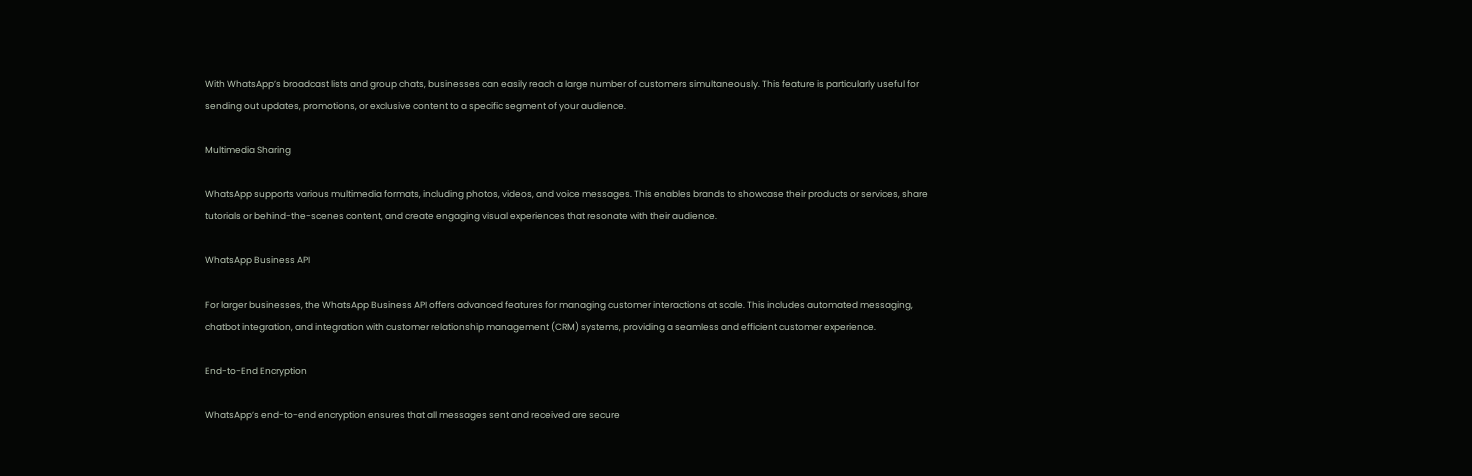With WhatsApp’s broadcast lists and group chats, businesses can easily reach a large number of customers simultaneously. This feature is particularly useful for sending out updates, promotions, or exclusive content to a specific segment of your audience.

Multimedia Sharing

WhatsApp supports various multimedia formats, including photos, videos, and voice messages. This enables brands to showcase their products or services, share tutorials or behind-the-scenes content, and create engaging visual experiences that resonate with their audience.

WhatsApp Business API

For larger businesses, the WhatsApp Business API offers advanced features for managing customer interactions at scale. This includes automated messaging, chatbot integration, and integration with customer relationship management (CRM) systems, providing a seamless and efficient customer experience.

End-to-End Encryption

WhatsApp’s end-to-end encryption ensures that all messages sent and received are secure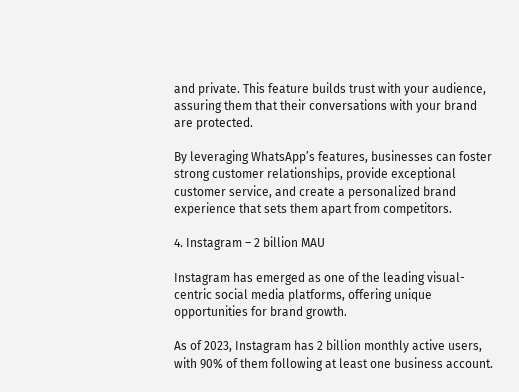and private. This feature builds trust with your audience, assuring them that their conversations with your brand are protected.

By leveraging WhatsApp’s features, businesses can foster strong customer relationships, provide exceptional customer service, and create a personalized brand experience that sets them apart from competitors.

4. Instagram – 2 billion MAU

Instagram has emerged as one of the leading visual-centric social media platforms, offering unique opportunities for brand growth.

As of 2023, Instagram has 2 billion monthly active users, with 90% of them following at least one business account.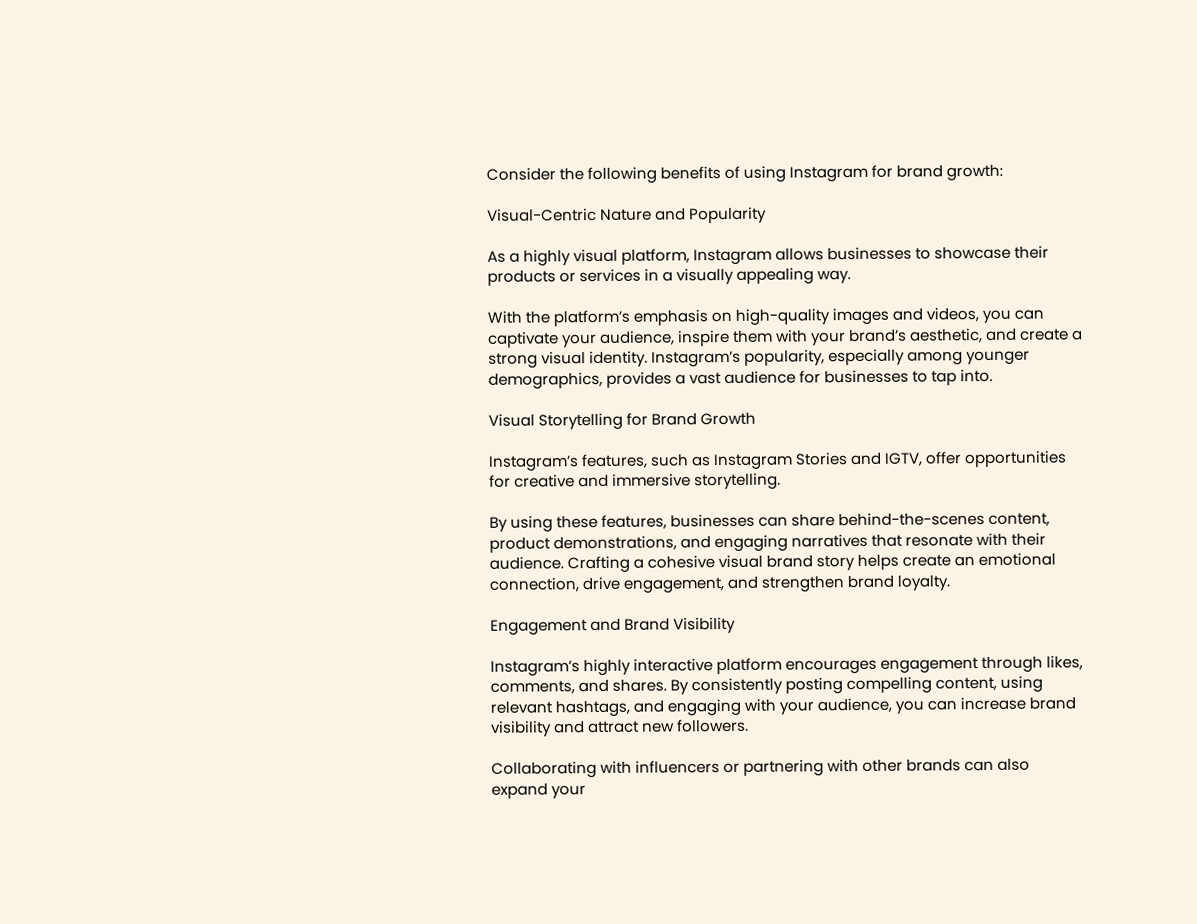Consider the following benefits of using Instagram for brand growth:

Visual-Centric Nature and Popularity

As a highly visual platform, Instagram allows businesses to showcase their products or services in a visually appealing way.

With the platform’s emphasis on high-quality images and videos, you can captivate your audience, inspire them with your brand’s aesthetic, and create a strong visual identity. Instagram’s popularity, especially among younger demographics, provides a vast audience for businesses to tap into.

Visual Storytelling for Brand Growth

Instagram’s features, such as Instagram Stories and IGTV, offer opportunities for creative and immersive storytelling.

By using these features, businesses can share behind-the-scenes content, product demonstrations, and engaging narratives that resonate with their audience. Crafting a cohesive visual brand story helps create an emotional connection, drive engagement, and strengthen brand loyalty.

Engagement and Brand Visibility

Instagram’s highly interactive platform encourages engagement through likes, comments, and shares. By consistently posting compelling content, using relevant hashtags, and engaging with your audience, you can increase brand visibility and attract new followers.

Collaborating with influencers or partnering with other brands can also expand your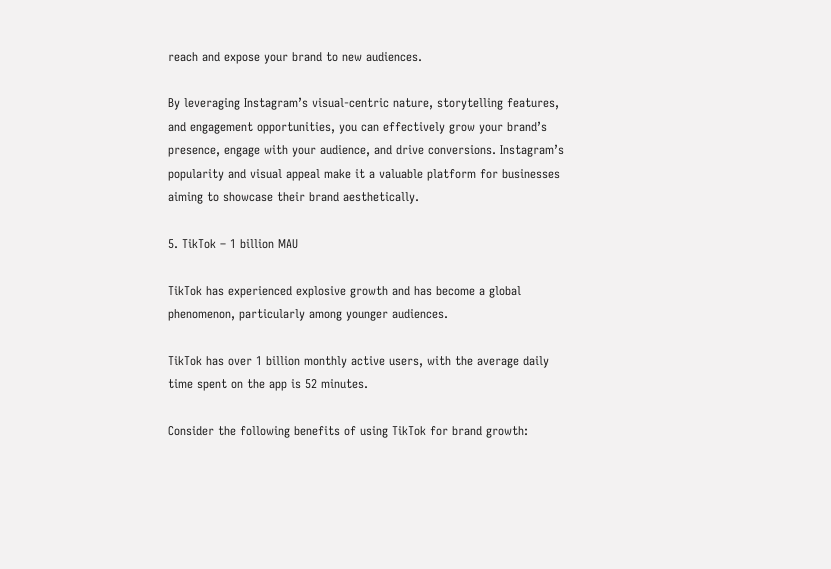reach and expose your brand to new audiences.

By leveraging Instagram’s visual-centric nature, storytelling features, and engagement opportunities, you can effectively grow your brand’s presence, engage with your audience, and drive conversions. Instagram’s popularity and visual appeal make it a valuable platform for businesses aiming to showcase their brand aesthetically.

5. TikTok – 1 billion MAU

TikTok has experienced explosive growth and has become a global phenomenon, particularly among younger audiences.

TikTok has over 1 billion monthly active users, with the average daily time spent on the app is 52 minutes.

Consider the following benefits of using TikTok for brand growth: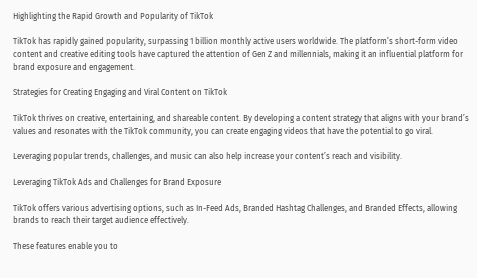Highlighting the Rapid Growth and Popularity of TikTok

TikTok has rapidly gained popularity, surpassing 1 billion monthly active users worldwide. The platform’s short-form video content and creative editing tools have captured the attention of Gen Z and millennials, making it an influential platform for brand exposure and engagement.

Strategies for Creating Engaging and Viral Content on TikTok

TikTok thrives on creative, entertaining, and shareable content. By developing a content strategy that aligns with your brand’s values and resonates with the TikTok community, you can create engaging videos that have the potential to go viral.

Leveraging popular trends, challenges, and music can also help increase your content’s reach and visibility.

Leveraging TikTok Ads and Challenges for Brand Exposure

TikTok offers various advertising options, such as In-Feed Ads, Branded Hashtag Challenges, and Branded Effects, allowing brands to reach their target audience effectively.

These features enable you to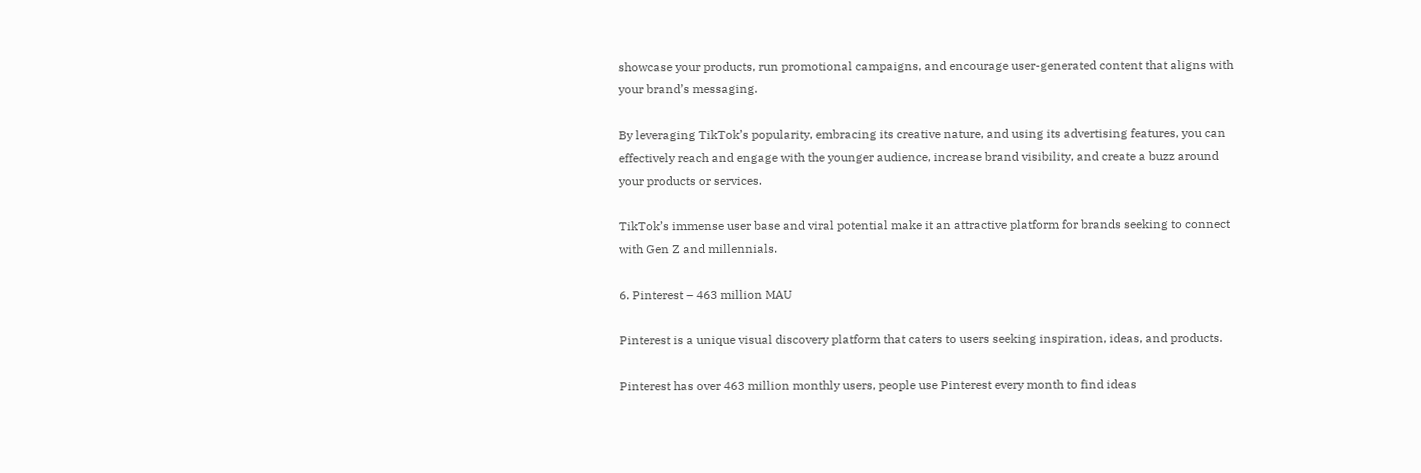showcase your products, run promotional campaigns, and encourage user-generated content that aligns with your brand’s messaging.

By leveraging TikTok’s popularity, embracing its creative nature, and using its advertising features, you can effectively reach and engage with the younger audience, increase brand visibility, and create a buzz around your products or services.

TikTok’s immense user base and viral potential make it an attractive platform for brands seeking to connect with Gen Z and millennials.

6. Pinterest – 463 million MAU

Pinterest is a unique visual discovery platform that caters to users seeking inspiration, ideas, and products.

Pinterest has over 463 million monthly users, people use Pinterest every month to find ideas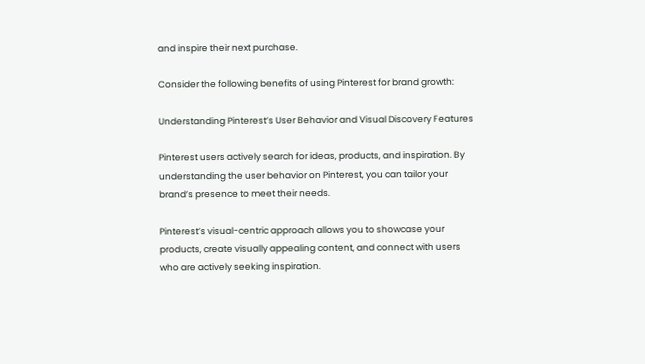and inspire their next purchase.

Consider the following benefits of using Pinterest for brand growth:

Understanding Pinterest’s User Behavior and Visual Discovery Features

Pinterest users actively search for ideas, products, and inspiration. By understanding the user behavior on Pinterest, you can tailor your brand’s presence to meet their needs.

Pinterest’s visual-centric approach allows you to showcase your products, create visually appealing content, and connect with users who are actively seeking inspiration.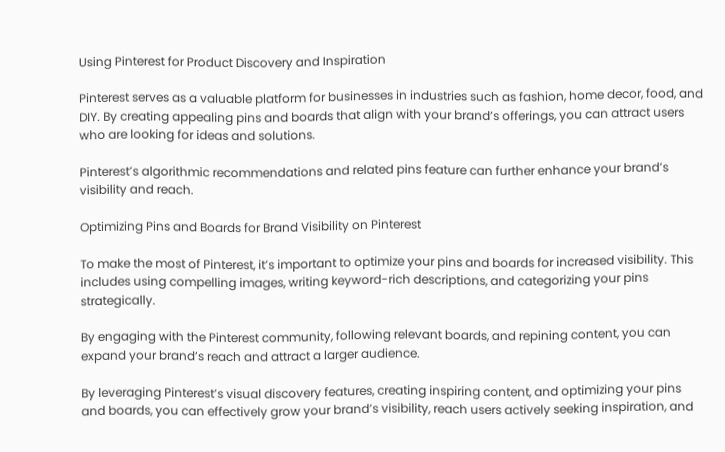Using Pinterest for Product Discovery and Inspiration

Pinterest serves as a valuable platform for businesses in industries such as fashion, home decor, food, and DIY. By creating appealing pins and boards that align with your brand’s offerings, you can attract users who are looking for ideas and solutions.

Pinterest’s algorithmic recommendations and related pins feature can further enhance your brand’s visibility and reach.

Optimizing Pins and Boards for Brand Visibility on Pinterest

To make the most of Pinterest, it’s important to optimize your pins and boards for increased visibility. This includes using compelling images, writing keyword-rich descriptions, and categorizing your pins strategically.

By engaging with the Pinterest community, following relevant boards, and repining content, you can expand your brand’s reach and attract a larger audience.

By leveraging Pinterest’s visual discovery features, creating inspiring content, and optimizing your pins and boards, you can effectively grow your brand’s visibility, reach users actively seeking inspiration, and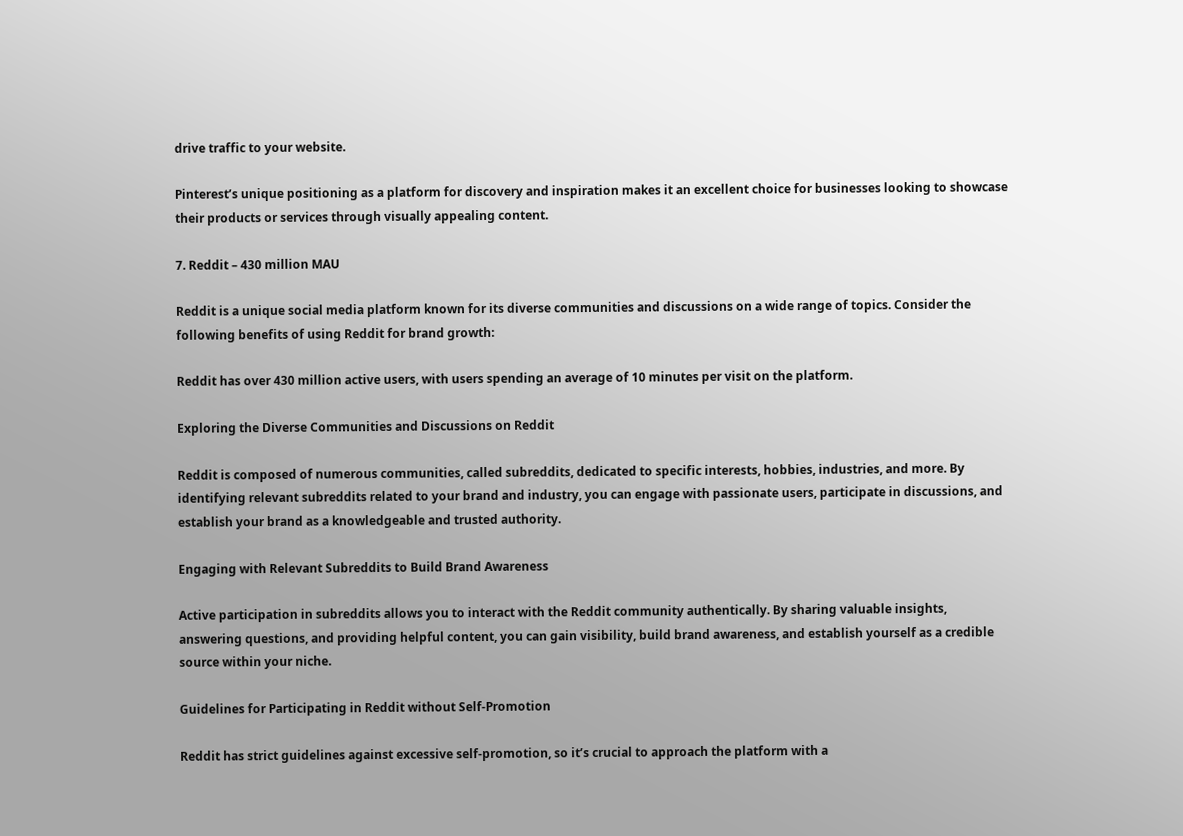drive traffic to your website.

Pinterest’s unique positioning as a platform for discovery and inspiration makes it an excellent choice for businesses looking to showcase their products or services through visually appealing content.

7. Reddit – 430 million MAU

Reddit is a unique social media platform known for its diverse communities and discussions on a wide range of topics. Consider the following benefits of using Reddit for brand growth:

Reddit has over 430 million active users, with users spending an average of 10 minutes per visit on the platform.

Exploring the Diverse Communities and Discussions on Reddit

Reddit is composed of numerous communities, called subreddits, dedicated to specific interests, hobbies, industries, and more. By identifying relevant subreddits related to your brand and industry, you can engage with passionate users, participate in discussions, and establish your brand as a knowledgeable and trusted authority.

Engaging with Relevant Subreddits to Build Brand Awareness

Active participation in subreddits allows you to interact with the Reddit community authentically. By sharing valuable insights, answering questions, and providing helpful content, you can gain visibility, build brand awareness, and establish yourself as a credible source within your niche.

Guidelines for Participating in Reddit without Self-Promotion

Reddit has strict guidelines against excessive self-promotion, so it’s crucial to approach the platform with a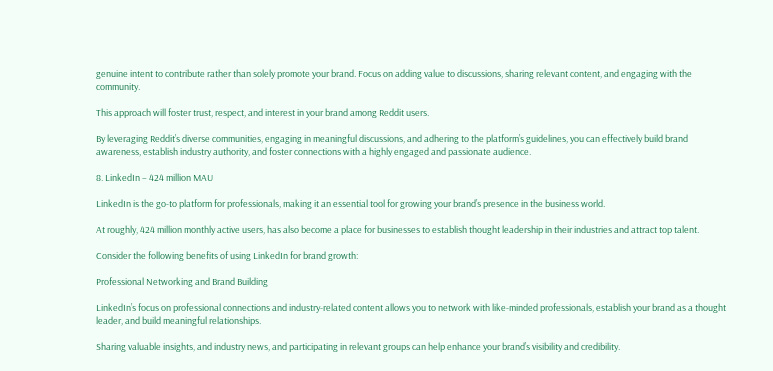genuine intent to contribute rather than solely promote your brand. Focus on adding value to discussions, sharing relevant content, and engaging with the community.

This approach will foster trust, respect, and interest in your brand among Reddit users.

By leveraging Reddit’s diverse communities, engaging in meaningful discussions, and adhering to the platform’s guidelines, you can effectively build brand awareness, establish industry authority, and foster connections with a highly engaged and passionate audience.

8. LinkedIn – 424 million MAU

LinkedIn is the go-to platform for professionals, making it an essential tool for growing your brand’s presence in the business world.

At roughly, 424 million monthly active users, has also become a place for businesses to establish thought leadership in their industries and attract top talent.

Consider the following benefits of using LinkedIn for brand growth:

Professional Networking and Brand Building

LinkedIn’s focus on professional connections and industry-related content allows you to network with like-minded professionals, establish your brand as a thought leader, and build meaningful relationships.

Sharing valuable insights, and industry news, and participating in relevant groups can help enhance your brand’s visibility and credibility.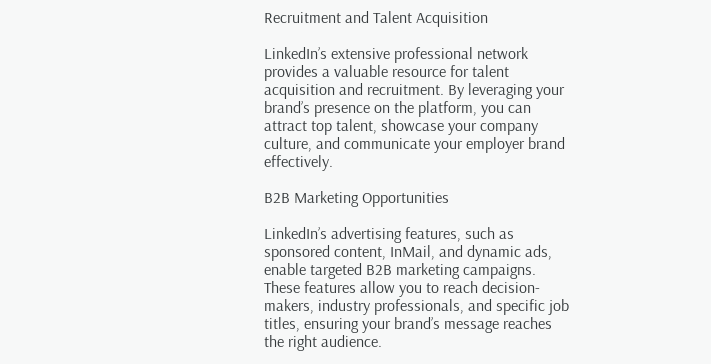Recruitment and Talent Acquisition

LinkedIn’s extensive professional network provides a valuable resource for talent acquisition and recruitment. By leveraging your brand’s presence on the platform, you can attract top talent, showcase your company culture, and communicate your employer brand effectively.

B2B Marketing Opportunities

LinkedIn’s advertising features, such as sponsored content, InMail, and dynamic ads, enable targeted B2B marketing campaigns. These features allow you to reach decision-makers, industry professionals, and specific job titles, ensuring your brand’s message reaches the right audience.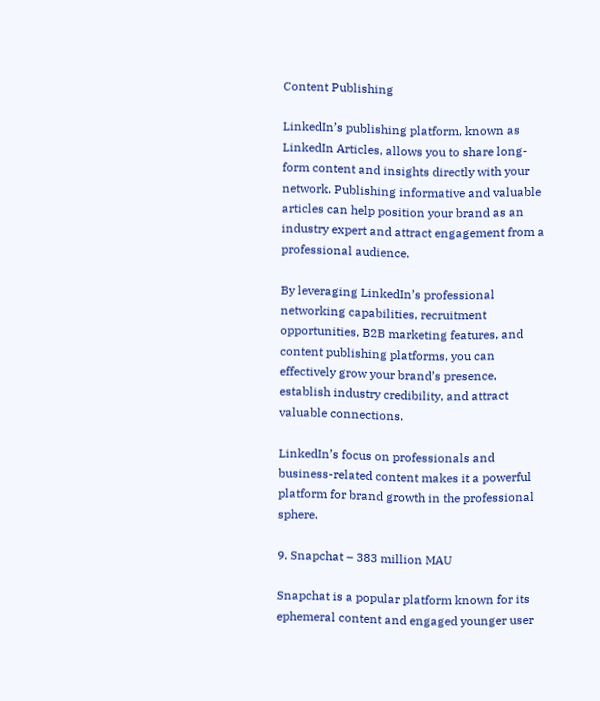Content Publishing

LinkedIn’s publishing platform, known as LinkedIn Articles, allows you to share long-form content and insights directly with your network. Publishing informative and valuable articles can help position your brand as an industry expert and attract engagement from a professional audience.

By leveraging LinkedIn’s professional networking capabilities, recruitment opportunities, B2B marketing features, and content publishing platforms, you can effectively grow your brand’s presence, establish industry credibility, and attract valuable connections.

LinkedIn’s focus on professionals and business-related content makes it a powerful platform for brand growth in the professional sphere.

9. Snapchat – 383 million MAU

Snapchat is a popular platform known for its ephemeral content and engaged younger user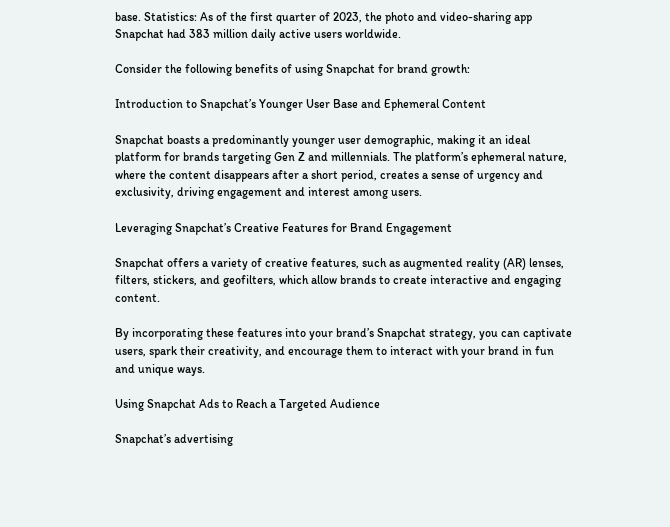base. Statistics: As of the first quarter of 2023, the photo and video-sharing app Snapchat had 383 million daily active users worldwide.

Consider the following benefits of using Snapchat for brand growth:

Introduction to Snapchat’s Younger User Base and Ephemeral Content

Snapchat boasts a predominantly younger user demographic, making it an ideal platform for brands targeting Gen Z and millennials. The platform’s ephemeral nature, where the content disappears after a short period, creates a sense of urgency and exclusivity, driving engagement and interest among users.

Leveraging Snapchat’s Creative Features for Brand Engagement

Snapchat offers a variety of creative features, such as augmented reality (AR) lenses, filters, stickers, and geofilters, which allow brands to create interactive and engaging content.

By incorporating these features into your brand’s Snapchat strategy, you can captivate users, spark their creativity, and encourage them to interact with your brand in fun and unique ways.

Using Snapchat Ads to Reach a Targeted Audience

Snapchat’s advertising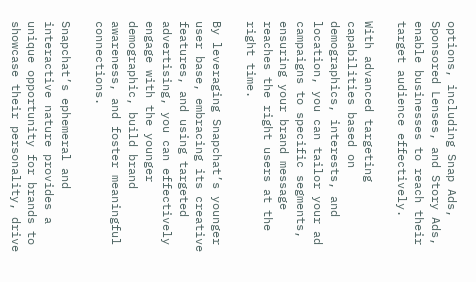options, including Snap Ads, Sponsored Lenses, and Story Ads, enable businesses to reach their target audience effectively.

With advanced targeting capabilities based on demographics, interests, and location, you can tailor your ad campaigns to specific segments, ensuring your brand message reaches the right users at the right time.

By leveraging Snapchat’s younger user base, embracing its creative features, and using targeted advertising, you can effectively engage with the younger demographic, build brand awareness, and foster meaningful connections.

Snapchat’s ephemeral and interactive nature provides a unique opportunity for brands to showcase their personality, drive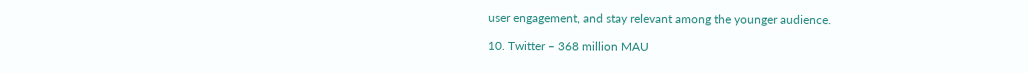user engagement, and stay relevant among the younger audience.

10. Twitter – 368 million MAU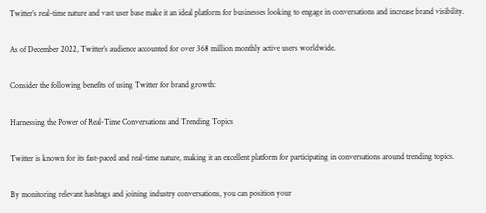Twitter’s real-time nature and vast user base make it an ideal platform for businesses looking to engage in conversations and increase brand visibility.

As of December 2022, Twitter’s audience accounted for over 368 million monthly active users worldwide.

Consider the following benefits of using Twitter for brand growth:

Harnessing the Power of Real-Time Conversations and Trending Topics

Twitter is known for its fast-paced and real-time nature, making it an excellent platform for participating in conversations around trending topics.

By monitoring relevant hashtags and joining industry conversations, you can position your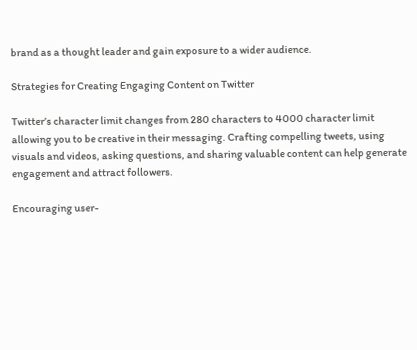brand as a thought leader and gain exposure to a wider audience.

Strategies for Creating Engaging Content on Twitter

Twitter’s character limit changes from 280 characters to 4000 character limit allowing you to be creative in their messaging. Crafting compelling tweets, using visuals and videos, asking questions, and sharing valuable content can help generate engagement and attract followers.

Encouraging user-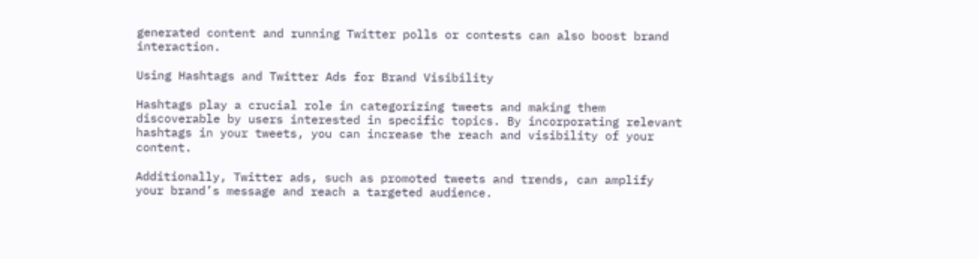generated content and running Twitter polls or contests can also boost brand interaction.

Using Hashtags and Twitter Ads for Brand Visibility

Hashtags play a crucial role in categorizing tweets and making them discoverable by users interested in specific topics. By incorporating relevant hashtags in your tweets, you can increase the reach and visibility of your content.

Additionally, Twitter ads, such as promoted tweets and trends, can amplify your brand’s message and reach a targeted audience.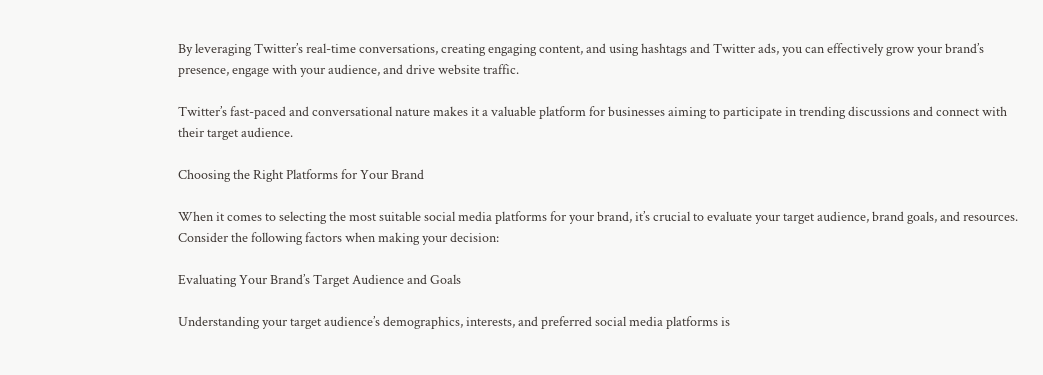By leveraging Twitter’s real-time conversations, creating engaging content, and using hashtags and Twitter ads, you can effectively grow your brand’s presence, engage with your audience, and drive website traffic.

Twitter’s fast-paced and conversational nature makes it a valuable platform for businesses aiming to participate in trending discussions and connect with their target audience.

Choosing the Right Platforms for Your Brand

When it comes to selecting the most suitable social media platforms for your brand, it’s crucial to evaluate your target audience, brand goals, and resources. Consider the following factors when making your decision:

Evaluating Your Brand’s Target Audience and Goals

Understanding your target audience’s demographics, interests, and preferred social media platforms is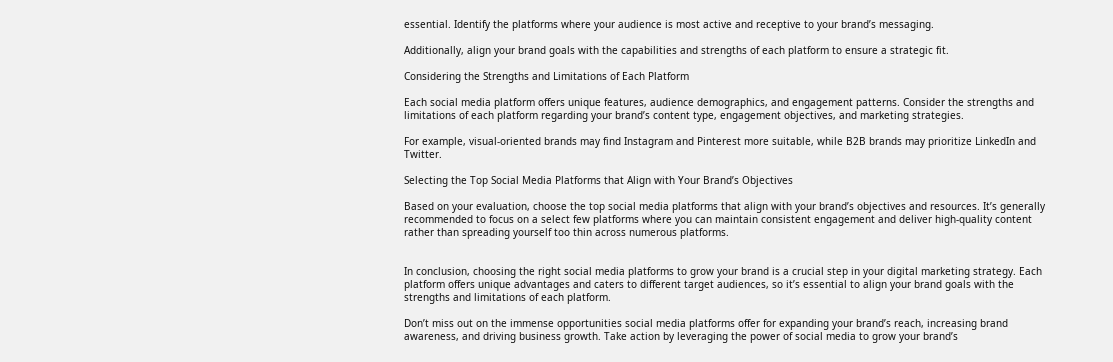essential. Identify the platforms where your audience is most active and receptive to your brand’s messaging.

Additionally, align your brand goals with the capabilities and strengths of each platform to ensure a strategic fit.

Considering the Strengths and Limitations of Each Platform

Each social media platform offers unique features, audience demographics, and engagement patterns. Consider the strengths and limitations of each platform regarding your brand’s content type, engagement objectives, and marketing strategies.

For example, visual-oriented brands may find Instagram and Pinterest more suitable, while B2B brands may prioritize LinkedIn and Twitter.

Selecting the Top Social Media Platforms that Align with Your Brand’s Objectives

Based on your evaluation, choose the top social media platforms that align with your brand’s objectives and resources. It’s generally recommended to focus on a select few platforms where you can maintain consistent engagement and deliver high-quality content rather than spreading yourself too thin across numerous platforms.


In conclusion, choosing the right social media platforms to grow your brand is a crucial step in your digital marketing strategy. Each platform offers unique advantages and caters to different target audiences, so it’s essential to align your brand goals with the strengths and limitations of each platform.

Don’t miss out on the immense opportunities social media platforms offer for expanding your brand’s reach, increasing brand awareness, and driving business growth. Take action by leveraging the power of social media to grow your brand’s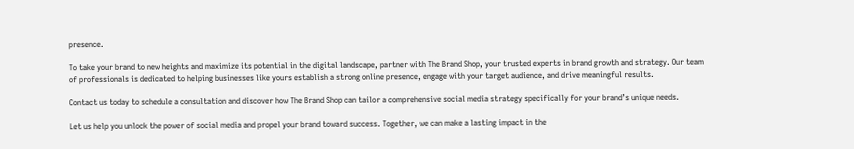presence.

To take your brand to new heights and maximize its potential in the digital landscape, partner with The Brand Shop, your trusted experts in brand growth and strategy. Our team of professionals is dedicated to helping businesses like yours establish a strong online presence, engage with your target audience, and drive meaningful results.

Contact us today to schedule a consultation and discover how The Brand Shop can tailor a comprehensive social media strategy specifically for your brand’s unique needs.

Let us help you unlock the power of social media and propel your brand toward success. Together, we can make a lasting impact in the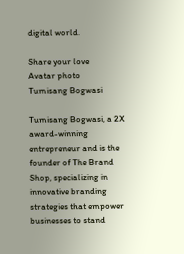digital world.

Share your love
Avatar photo
Tumisang Bogwasi

Tumisang Bogwasi, a 2X award-winning entrepreneur and is the founder of The Brand Shop, specializing in innovative branding strategies that empower businesses to stand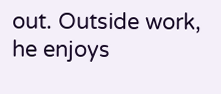out. Outside work, he enjoys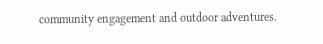community engagement and outdoor adventures.